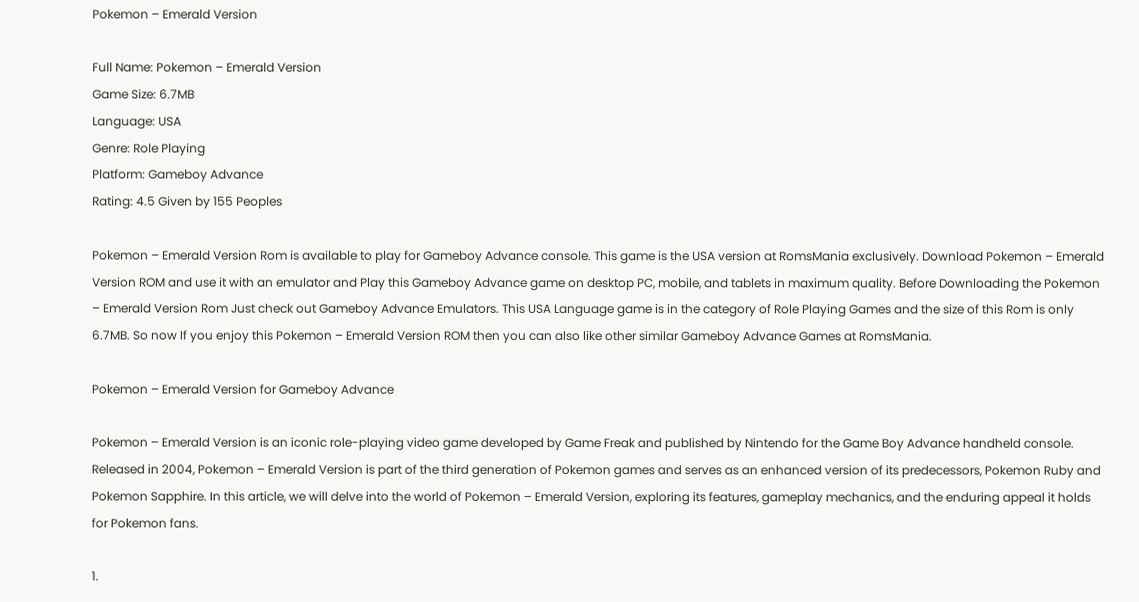Pokemon – Emerald Version

Full Name: Pokemon – Emerald Version
Game Size: 6.7MB
Language: USA
Genre: Role Playing
Platform: Gameboy Advance
Rating: 4.5 Given by 155 Peoples

Pokemon – Emerald Version Rom is available to play for Gameboy Advance console. This game is the USA version at RomsMania exclusively. Download Pokemon – Emerald Version ROM and use it with an emulator and Play this Gameboy Advance game on desktop PC, mobile, and tablets in maximum quality. Before Downloading the Pokemon – Emerald Version Rom Just check out Gameboy Advance Emulators. This USA Language game is in the category of Role Playing Games and the size of this Rom is only 6.7MB. So now If you enjoy this Pokemon – Emerald Version ROM then you can also like other similar Gameboy Advance Games at RomsMania.

Pokemon – Emerald Version for Gameboy Advance

Pokemon – Emerald Version is an iconic role-playing video game developed by Game Freak and published by Nintendo for the Game Boy Advance handheld console. Released in 2004, Pokemon – Emerald Version is part of the third generation of Pokemon games and serves as an enhanced version of its predecessors, Pokemon Ruby and Pokemon Sapphire. In this article, we will delve into the world of Pokemon – Emerald Version, exploring its features, gameplay mechanics, and the enduring appeal it holds for Pokemon fans.

1.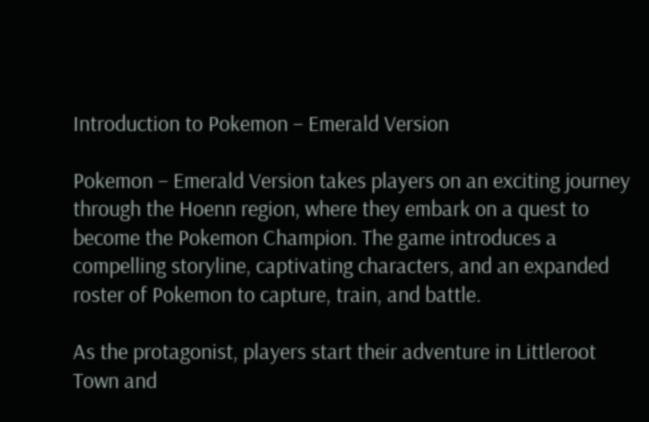Introduction to Pokemon – Emerald Version

Pokemon – Emerald Version takes players on an exciting journey through the Hoenn region, where they embark on a quest to become the Pokemon Champion. The game introduces a compelling storyline, captivating characters, and an expanded roster of Pokemon to capture, train, and battle.

As the protagonist, players start their adventure in Littleroot Town and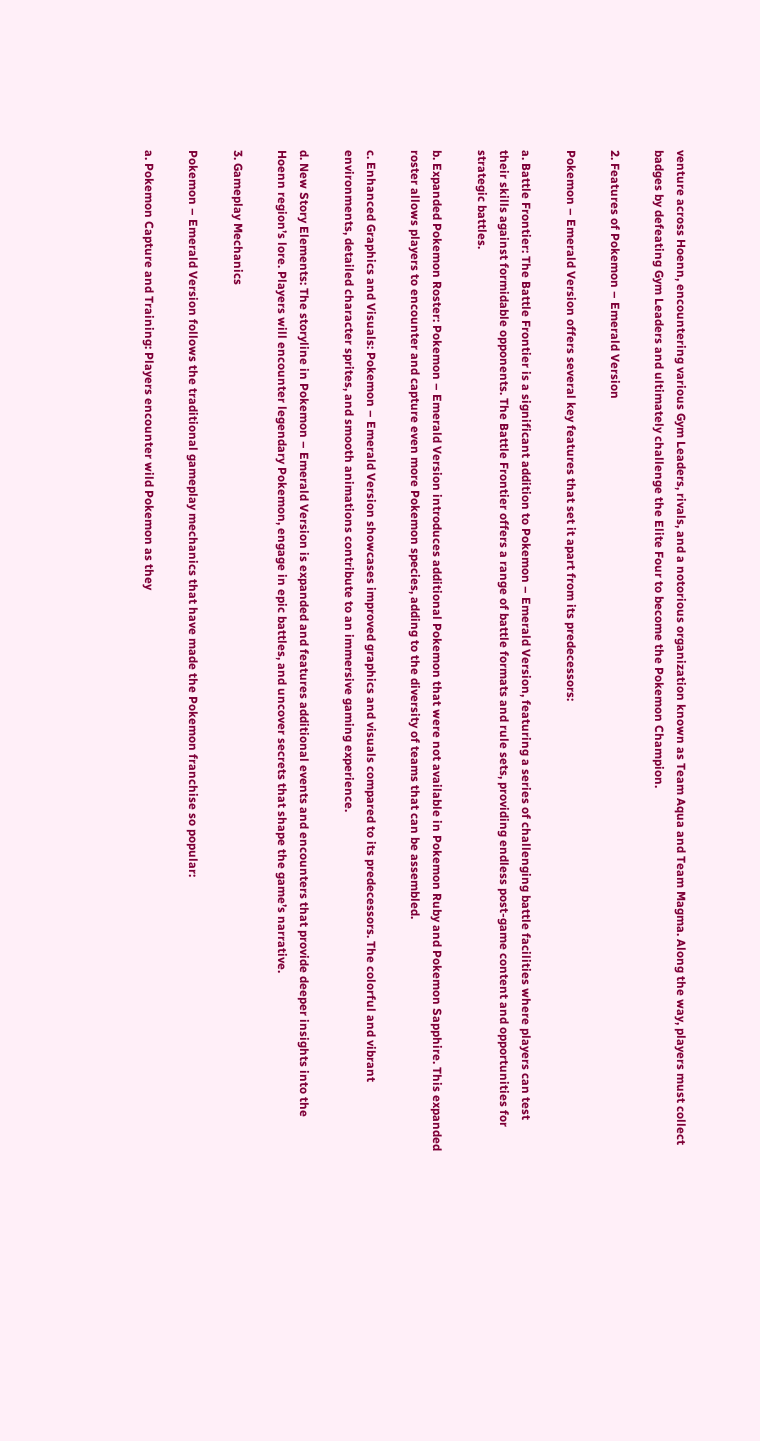venture across Hoenn, encountering various Gym Leaders, rivals, and a notorious organization known as Team Aqua and Team Magma. Along the way, players must collect badges by defeating Gym Leaders and ultimately challenge the Elite Four to become the Pokemon Champion.

2. Features of Pokemon – Emerald Version

Pokemon – Emerald Version offers several key features that set it apart from its predecessors:

a. Battle Frontier: The Battle Frontier is a significant addition to Pokemon – Emerald Version, featuring a series of challenging battle facilities where players can test their skills against formidable opponents. The Battle Frontier offers a range of battle formats and rule sets, providing endless post-game content and opportunities for strategic battles.

b. Expanded Pokemon Roster: Pokemon – Emerald Version introduces additional Pokemon that were not available in Pokemon Ruby and Pokemon Sapphire. This expanded roster allows players to encounter and capture even more Pokemon species, adding to the diversity of teams that can be assembled.

c. Enhanced Graphics and Visuals: Pokemon – Emerald Version showcases improved graphics and visuals compared to its predecessors. The colorful and vibrant environments, detailed character sprites, and smooth animations contribute to an immersive gaming experience.

d. New Story Elements: The storyline in Pokemon – Emerald Version is expanded and features additional events and encounters that provide deeper insights into the Hoenn region’s lore. Players will encounter legendary Pokemon, engage in epic battles, and uncover secrets that shape the game’s narrative.

3. Gameplay Mechanics

Pokemon – Emerald Version follows the traditional gameplay mechanics that have made the Pokemon franchise so popular:

a. Pokemon Capture and Training: Players encounter wild Pokemon as they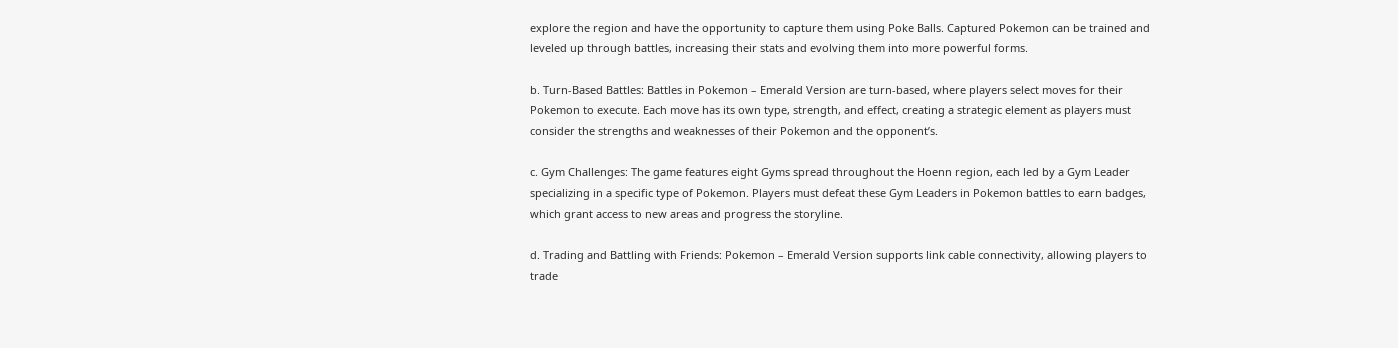explore the region and have the opportunity to capture them using Poke Balls. Captured Pokemon can be trained and leveled up through battles, increasing their stats and evolving them into more powerful forms.

b. Turn-Based Battles: Battles in Pokemon – Emerald Version are turn-based, where players select moves for their Pokemon to execute. Each move has its own type, strength, and effect, creating a strategic element as players must consider the strengths and weaknesses of their Pokemon and the opponent’s.

c. Gym Challenges: The game features eight Gyms spread throughout the Hoenn region, each led by a Gym Leader specializing in a specific type of Pokemon. Players must defeat these Gym Leaders in Pokemon battles to earn badges, which grant access to new areas and progress the storyline.

d. Trading and Battling with Friends: Pokemon – Emerald Version supports link cable connectivity, allowing players to trade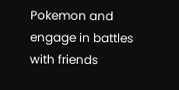Pokemon and engage in battles with friends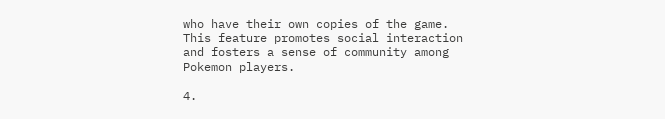who have their own copies of the game. This feature promotes social interaction and fosters a sense of community among Pokemon players.

4.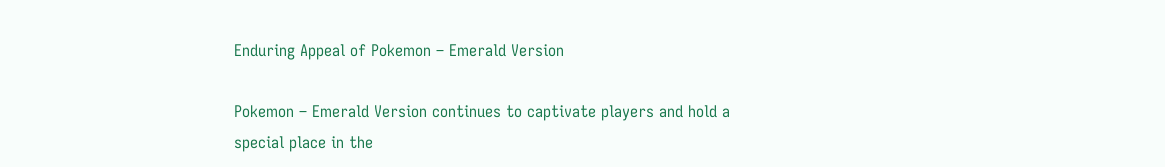Enduring Appeal of Pokemon – Emerald Version

Pokemon – Emerald Version continues to captivate players and hold a special place in the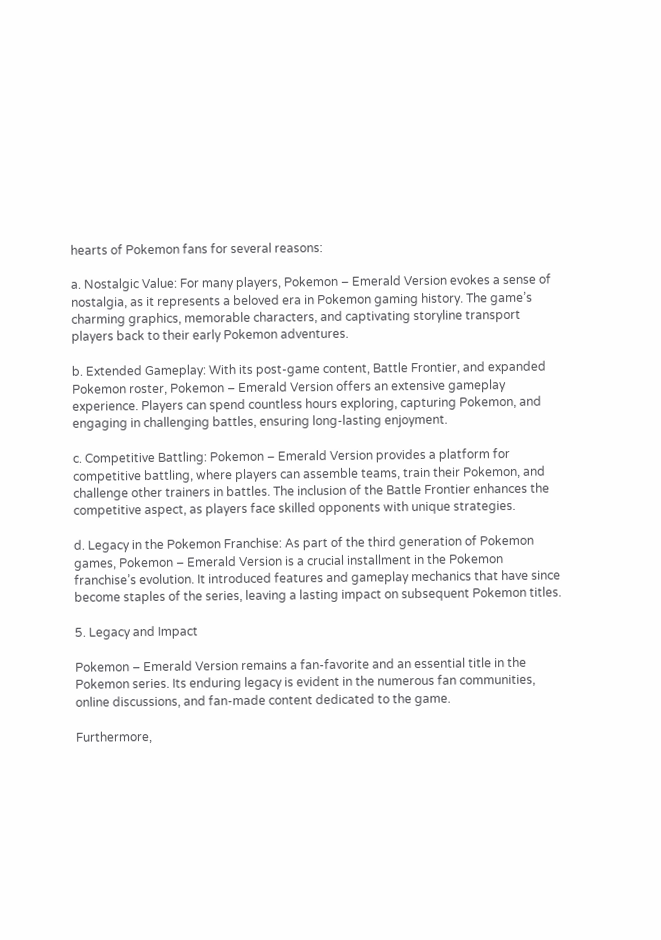hearts of Pokemon fans for several reasons:

a. Nostalgic Value: For many players, Pokemon – Emerald Version evokes a sense of nostalgia, as it represents a beloved era in Pokemon gaming history. The game’s charming graphics, memorable characters, and captivating storyline transport players back to their early Pokemon adventures.

b. Extended Gameplay: With its post-game content, Battle Frontier, and expanded Pokemon roster, Pokemon – Emerald Version offers an extensive gameplay experience. Players can spend countless hours exploring, capturing Pokemon, and engaging in challenging battles, ensuring long-lasting enjoyment.

c. Competitive Battling: Pokemon – Emerald Version provides a platform for competitive battling, where players can assemble teams, train their Pokemon, and challenge other trainers in battles. The inclusion of the Battle Frontier enhances the competitive aspect, as players face skilled opponents with unique strategies.

d. Legacy in the Pokemon Franchise: As part of the third generation of Pokemon games, Pokemon – Emerald Version is a crucial installment in the Pokemon franchise’s evolution. It introduced features and gameplay mechanics that have since become staples of the series, leaving a lasting impact on subsequent Pokemon titles.

5. Legacy and Impact

Pokemon – Emerald Version remains a fan-favorite and an essential title in the Pokemon series. Its enduring legacy is evident in the numerous fan communities, online discussions, and fan-made content dedicated to the game.

Furthermore,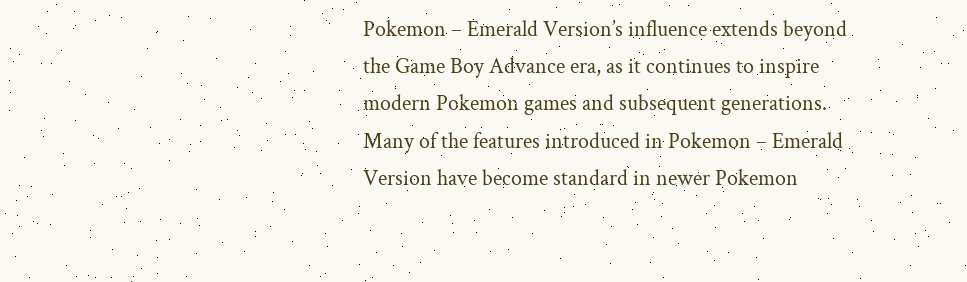Pokemon – Emerald Version’s influence extends beyond the Game Boy Advance era, as it continues to inspire modern Pokemon games and subsequent generations. Many of the features introduced in Pokemon – Emerald Version have become standard in newer Pokemon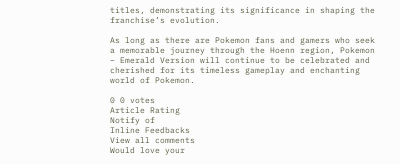titles, demonstrating its significance in shaping the franchise’s evolution.

As long as there are Pokemon fans and gamers who seek a memorable journey through the Hoenn region, Pokemon – Emerald Version will continue to be celebrated and cherished for its timeless gameplay and enchanting world of Pokemon.

0 0 votes
Article Rating
Notify of
Inline Feedbacks
View all comments
Would love your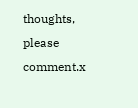thoughts, please comment.x